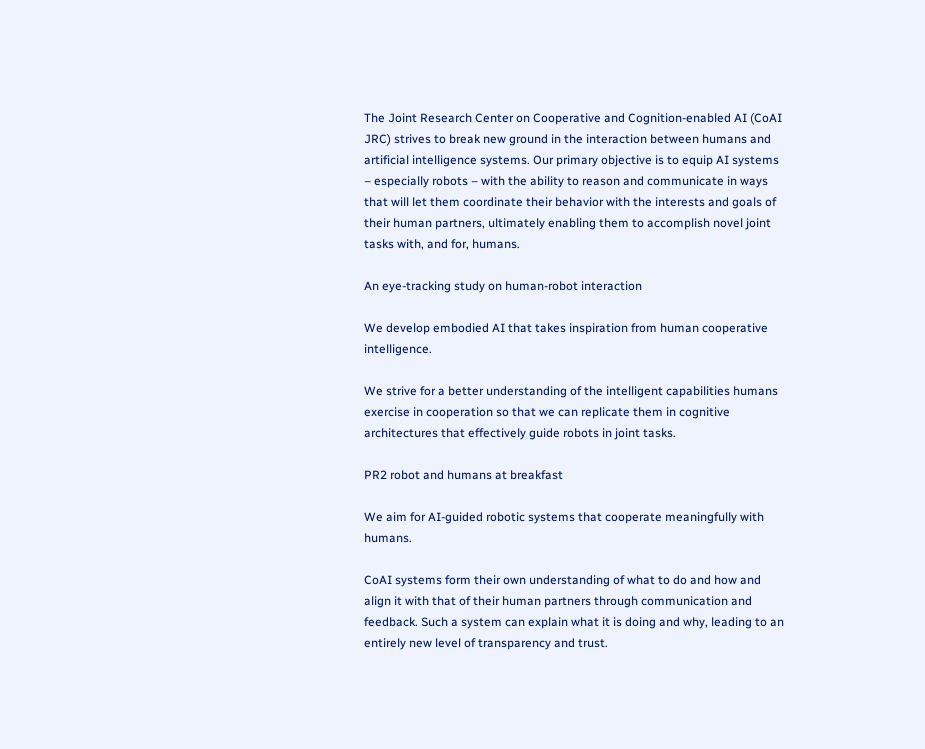The Joint Research Center on Cooperative and Cognition-enabled AI (CoAI JRC) strives to break new ground in the interaction between humans and artificial intelligence systems. Our primary objective is to equip AI systems – especially robots – with the ability to reason and communicate in ways that will let them coordinate their behavior with the interests and goals of their human partners, ultimately enabling them to accomplish novel joint tasks with, and for, humans.

An eye-tracking study on human-robot interaction

We develop embodied AI that takes inspiration from human cooperative intelligence.

We strive for a better understanding of the intelligent capabilities humans exercise in cooperation so that we can replicate them in cognitive architectures that effectively guide robots in joint tasks.

PR2 robot and humans at breakfast

We aim for AI-guided robotic systems that cooperate meaningfully with humans.

CoAI systems form their own understanding of what to do and how and align it with that of their human partners through communication and feedback. Such a system can explain what it is doing and why, leading to an entirely new level of transparency and trust.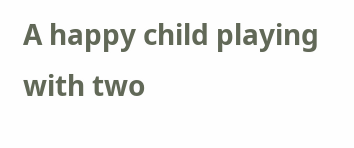A happy child playing with two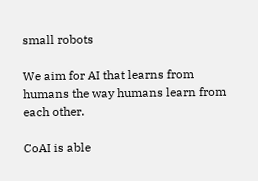small robots

We aim for AI that learns from humans the way humans learn from each other.

CoAI is able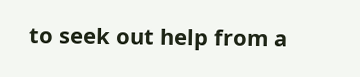to seek out help from a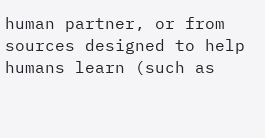human partner, or from sources designed to help humans learn (such as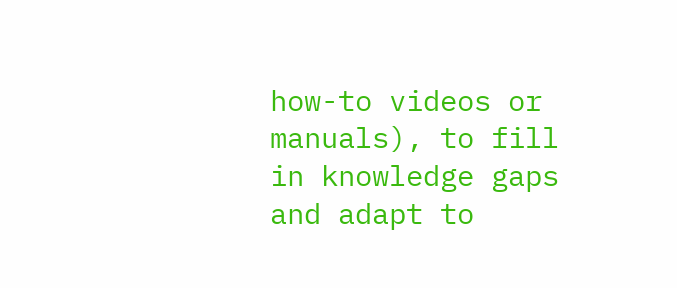how-to videos or manuals), to fill in knowledge gaps and adapt to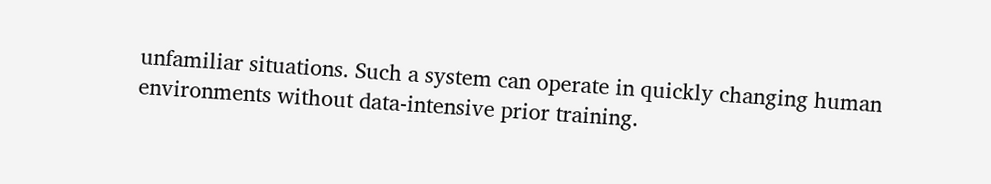unfamiliar situations. Such a system can operate in quickly changing human environments without data-intensive prior training.